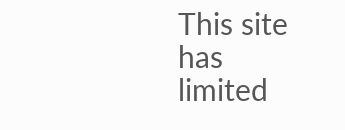This site has limited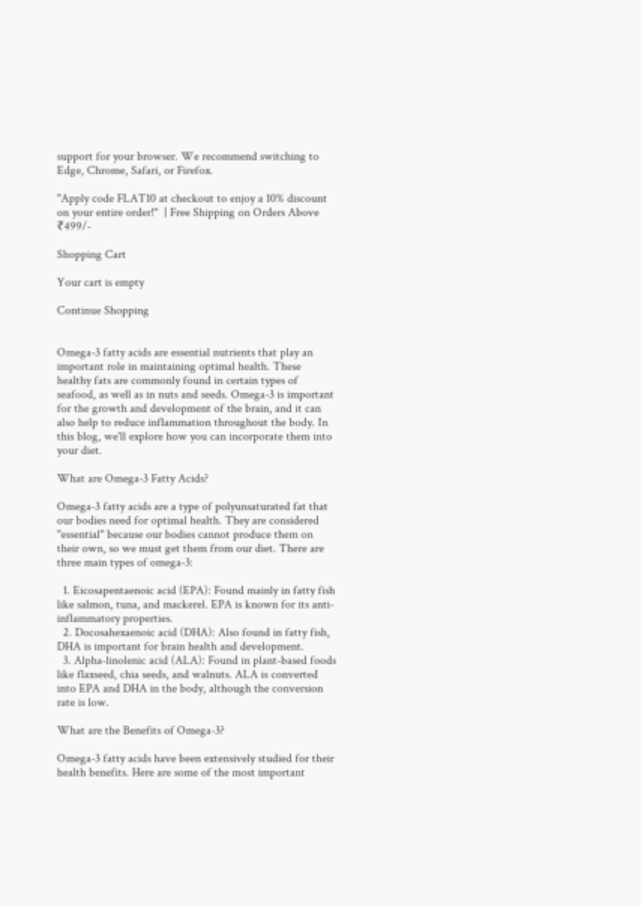support for your browser. We recommend switching to Edge, Chrome, Safari, or Firefox.

"Apply code FLAT10 at checkout to enjoy a 10% discount on your entire order!"  | Free Shipping on Orders Above ₹499/-

Shopping Cart

Your cart is empty

Continue Shopping


Omega-3 fatty acids are essential nutrients that play an important role in maintaining optimal health. These healthy fats are commonly found in certain types of seafood, as well as in nuts and seeds. Omega-3 is important for the growth and development of the brain, and it can also help to reduce inflammation throughout the body. In this blog, we'll explore how you can incorporate them into your diet.

What are Omega-3 Fatty Acids?

Omega-3 fatty acids are a type of polyunsaturated fat that our bodies need for optimal health. They are considered "essential" because our bodies cannot produce them on their own, so we must get them from our diet. There are three main types of omega-3:

  1. Eicosapentaenoic acid (EPA): Found mainly in fatty fish like salmon, tuna, and mackerel. EPA is known for its anti-inflammatory properties.
  2. Docosahexaenoic acid (DHA): Also found in fatty fish, DHA is important for brain health and development.
  3. Alpha-linolenic acid (ALA): Found in plant-based foods like flaxseed, chia seeds, and walnuts. ALA is converted into EPA and DHA in the body, although the conversion rate is low.

What are the Benefits of Omega-3?

Omega-3 fatty acids have been extensively studied for their health benefits. Here are some of the most important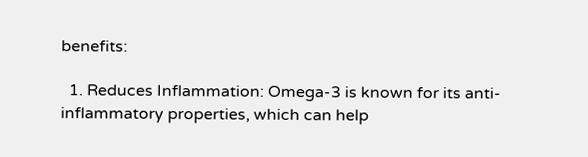benefits:

  1. Reduces Inflammation: Omega-3 is known for its anti-inflammatory properties, which can help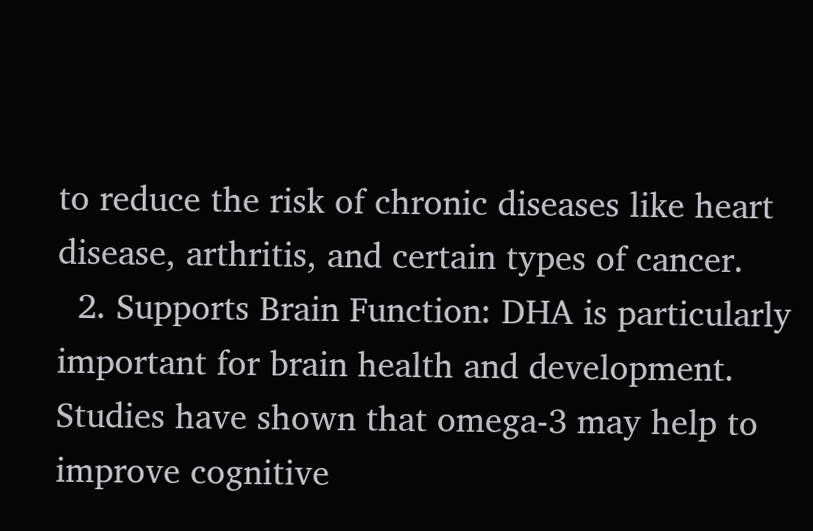to reduce the risk of chronic diseases like heart disease, arthritis, and certain types of cancer.
  2. Supports Brain Function: DHA is particularly important for brain health and development. Studies have shown that omega-3 may help to improve cognitive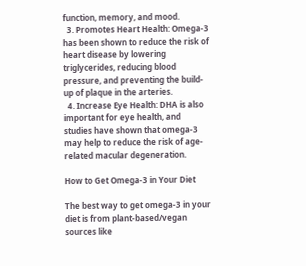function, memory, and mood.
  3. Promotes Heart Health: Omega-3 has been shown to reduce the risk of heart disease by lowering triglycerides, reducing blood pressure, and preventing the build-up of plaque in the arteries.
  4. Increase Eye Health: DHA is also important for eye health, and studies have shown that omega-3 may help to reduce the risk of age-related macular degeneration.

How to Get Omega-3 in Your Diet

The best way to get omega-3 in your diet is from plant-based/vegan sources like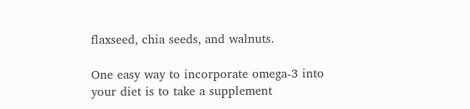flaxseed, chia seeds, and walnuts.

One easy way to incorporate omega-3 into your diet is to take a supplement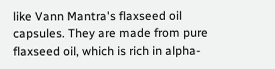like Vann Mantra's flaxseed oil capsules. They are made from pure flaxseed oil, which is rich in alpha-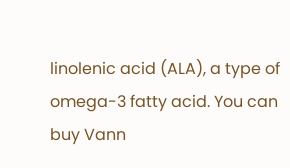linolenic acid (ALA), a type of omega-3 fatty acid. You can buy Vann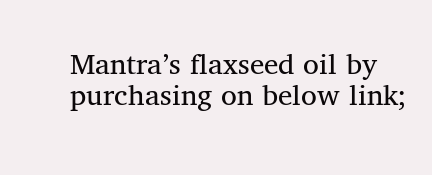Mantra’s flaxseed oil by purchasing on below link;